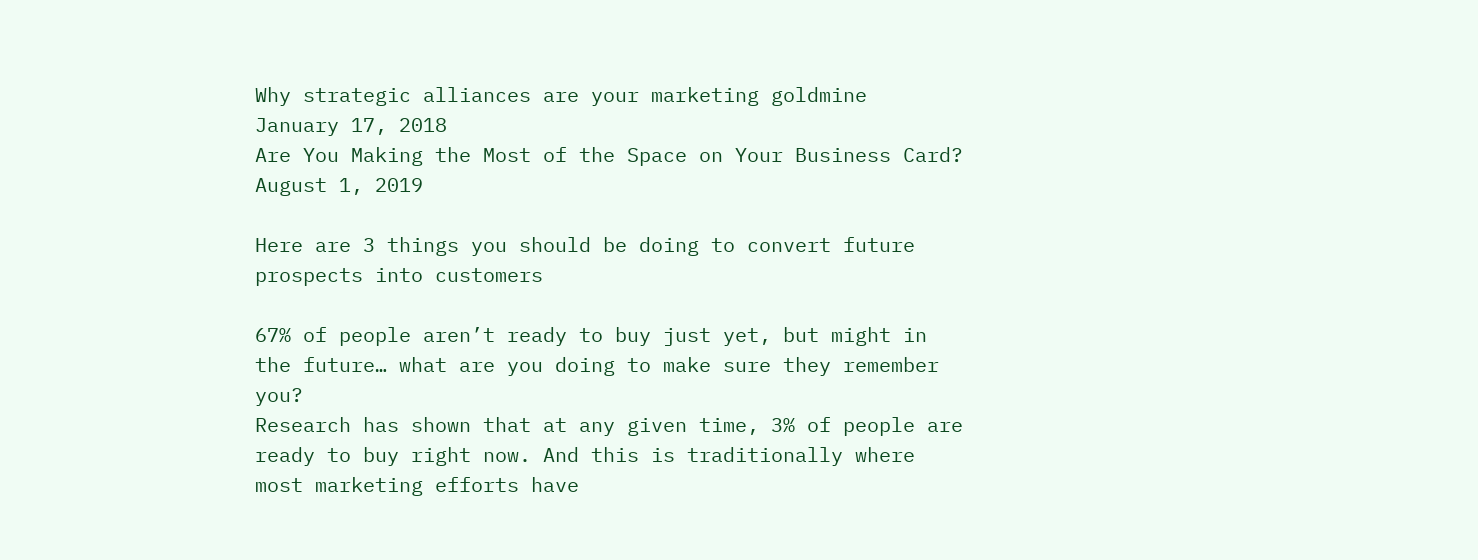Why strategic alliances are your marketing goldmine
January 17, 2018
Are You Making the Most of the Space on Your Business Card?
August 1, 2019

Here are 3 things you should be doing to convert future prospects into customers

67% of people aren’t ready to buy just yet, but might in the future… what are you doing to make sure they remember you?
Research has shown that at any given time, 3% of people are ready to buy right now. And this is traditionally where most marketing efforts have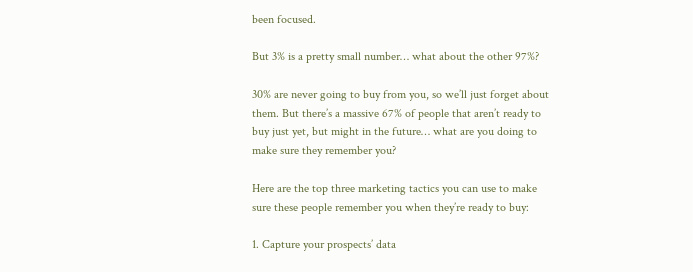been focused.

But 3% is a pretty small number… what about the other 97%?

30% are never going to buy from you, so we’ll just forget about them. But there’s a massive 67% of people that aren’t ready to buy just yet, but might in the future… what are you doing to make sure they remember you?

Here are the top three marketing tactics you can use to make sure these people remember you when they’re ready to buy:

1. Capture your prospects’ data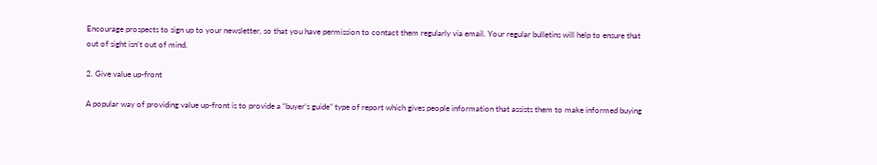Encourage prospects to sign up to your newsletter, so that you have permission to contact them regularly via email. Your regular bulletins will help to ensure that out of sight isn’t out of mind.

2. Give value up-front

A popular way of providing value up-front is to provide a “buyer’s guide” type of report which gives people information that assists them to make informed buying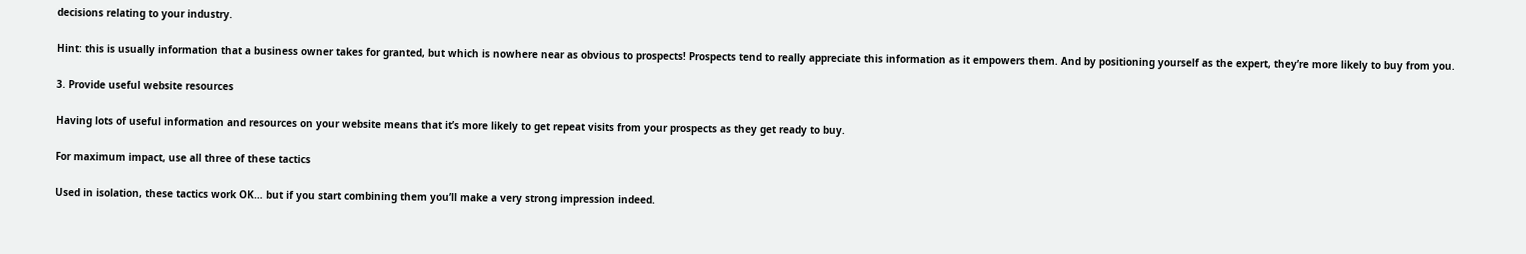decisions relating to your industry.

Hint: this is usually information that a business owner takes for granted, but which is nowhere near as obvious to prospects! Prospects tend to really appreciate this information as it empowers them. And by positioning yourself as the expert, they’re more likely to buy from you.

3. Provide useful website resources

Having lots of useful information and resources on your website means that it’s more likely to get repeat visits from your prospects as they get ready to buy.

For maximum impact, use all three of these tactics

Used in isolation, these tactics work OK… but if you start combining them you’ll make a very strong impression indeed.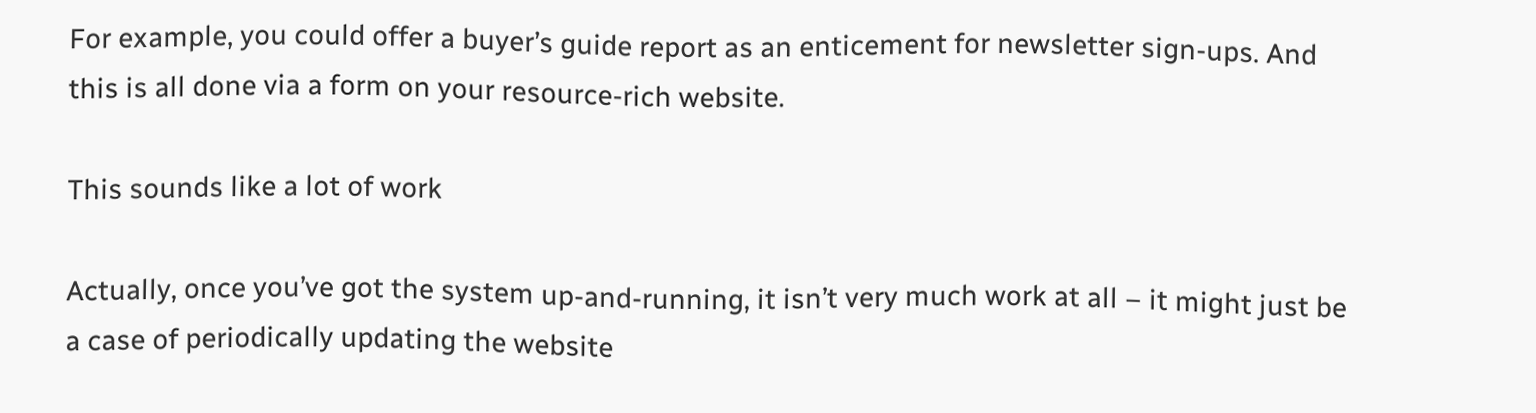For example, you could offer a buyer’s guide report as an enticement for newsletter sign-ups. And this is all done via a form on your resource-rich website.

This sounds like a lot of work

Actually, once you’ve got the system up-and-running, it isn’t very much work at all – it might just be a case of periodically updating the website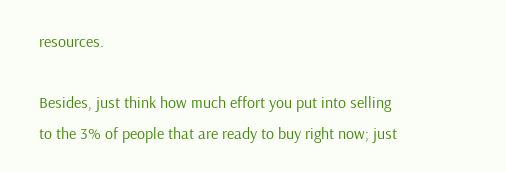resources.

Besides, just think how much effort you put into selling to the 3% of people that are ready to buy right now; just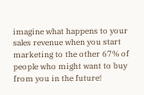imagine what happens to your sales revenue when you start marketing to the other 67% of people who might want to buy from you in the future!